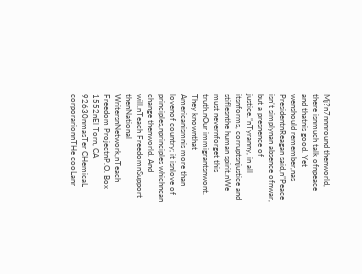Mj?n7nnnround thenworld, there isnmuch talk ofnpeace and thatnis good. Yet wenshould remember,nas PresidentnReagan said,n”Peace isn’t simplynan absence ofnwar, but a presnence of justice.”nTyranny, in all itsnforms, corruptsnjustice and stiflesnthe human spirit.nWe must nevernforget this truth.nOur immigrantsnwont. They knownthat Americanismnis more than lovenof country; it isnlove of principles,nprinciples whichncan change thenworld. And will.nTeach FreedomnSupport thenNational WritersnNetwork,nTeach Freedom ProjectnP.O. Box 1552nEl Torn, CA 92630nmasTer CHemicaL corporarionnTHe cooLanr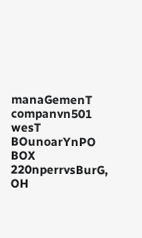manaGemenT companvn501 wesT BOunoarYnPO BOX 220nperrvsBurG, OH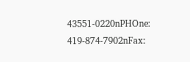43551-0220nPHOne: 419-874-7902nFax: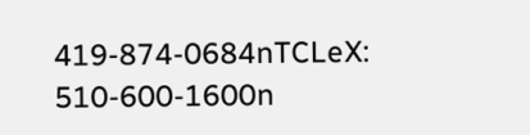419-874-0684nTCLeX: 510-600-1600n